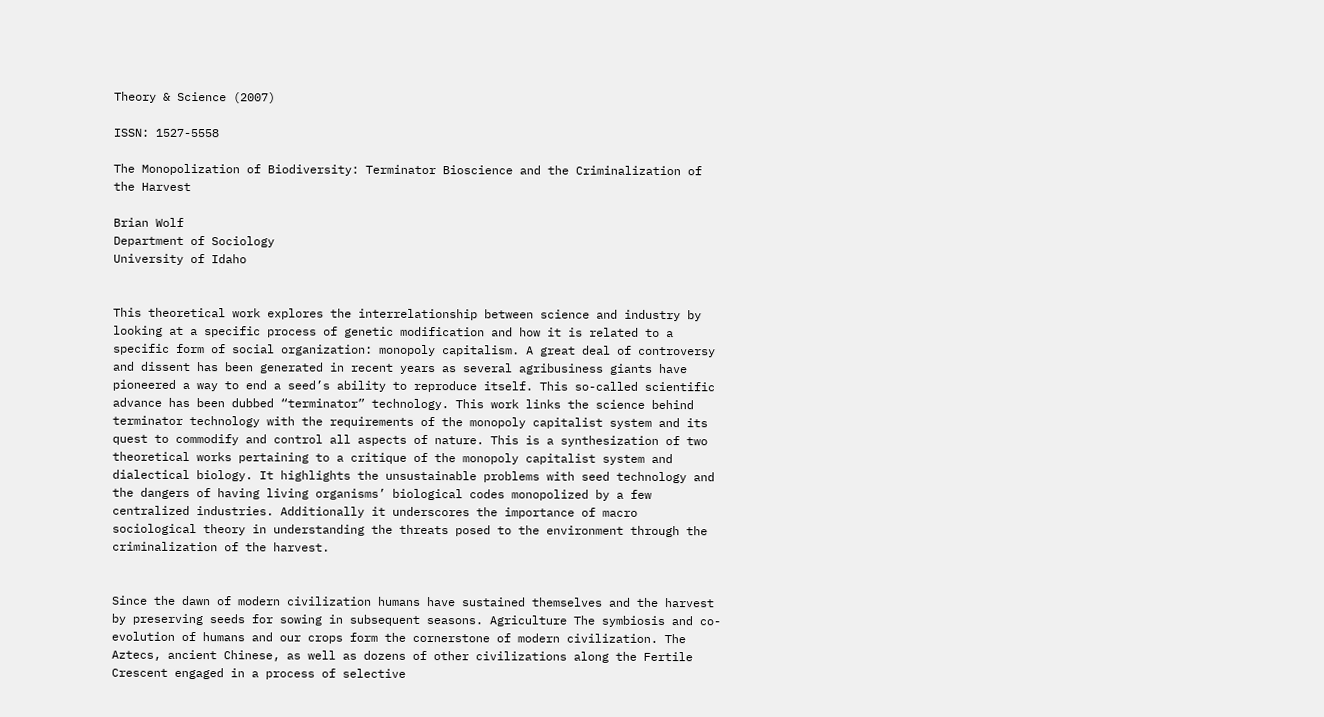Theory & Science (2007)

ISSN: 1527-5558

The Monopolization of Biodiversity: Terminator Bioscience and the Criminalization of the Harvest

Brian Wolf
Department of Sociology
University of Idaho


This theoretical work explores the interrelationship between science and industry by looking at a specific process of genetic modification and how it is related to a specific form of social organization: monopoly capitalism. A great deal of controversy and dissent has been generated in recent years as several agribusiness giants have pioneered a way to end a seed’s ability to reproduce itself. This so-called scientific advance has been dubbed “terminator” technology. This work links the science behind terminator technology with the requirements of the monopoly capitalist system and its quest to commodify and control all aspects of nature. This is a synthesization of two theoretical works pertaining to a critique of the monopoly capitalist system and dialectical biology. It highlights the unsustainable problems with seed technology and the dangers of having living organisms’ biological codes monopolized by a few centralized industries. Additionally it underscores the importance of macro sociological theory in understanding the threats posed to the environment through the criminalization of the harvest.


Since the dawn of modern civilization humans have sustained themselves and the harvest by preserving seeds for sowing in subsequent seasons. Agriculture The symbiosis and co-evolution of humans and our crops form the cornerstone of modern civilization. The Aztecs, ancient Chinese, as well as dozens of other civilizations along the Fertile Crescent engaged in a process of selective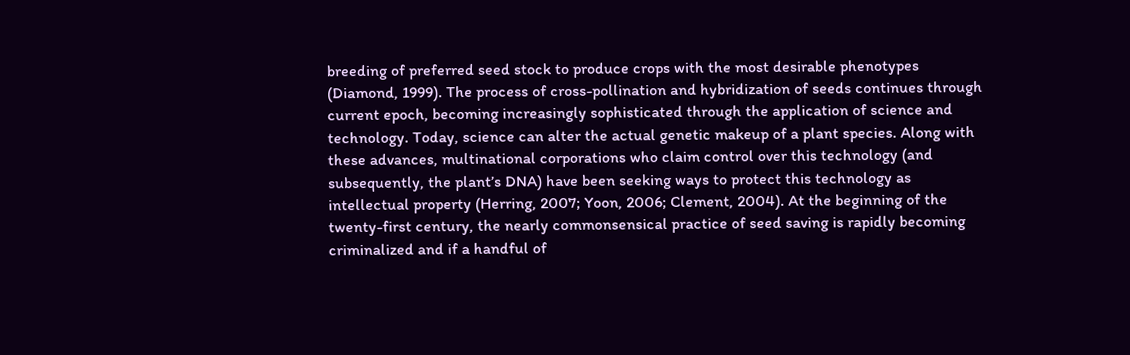breeding of preferred seed stock to produce crops with the most desirable phenotypes (Diamond, 1999). The process of cross-pollination and hybridization of seeds continues through current epoch, becoming increasingly sophisticated through the application of science and technology. Today, science can alter the actual genetic makeup of a plant species. Along with these advances, multinational corporations who claim control over this technology (and subsequently, the plant’s DNA) have been seeking ways to protect this technology as intellectual property (Herring, 2007; Yoon, 2006; Clement, 2004). At the beginning of the twenty-first century, the nearly commonsensical practice of seed saving is rapidly becoming criminalized and if a handful of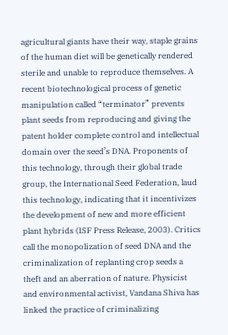agricultural giants have their way, staple grains of the human diet will be genetically rendered sterile and unable to reproduce themselves. A recent biotechnological process of genetic manipulation called “terminator” prevents plant seeds from reproducing and giving the patent holder complete control and intellectual domain over the seed’s DNA. Proponents of this technology, through their global trade group, the International Seed Federation, laud this technology, indicating that it incentivizes the development of new and more efficient plant hybrids (ISF Press Release, 2003). Critics call the monopolization of seed DNA and the criminalization of replanting crop seeds a theft and an aberration of nature. Physicist and environmental activist, Vandana Shiva has linked the practice of criminalizing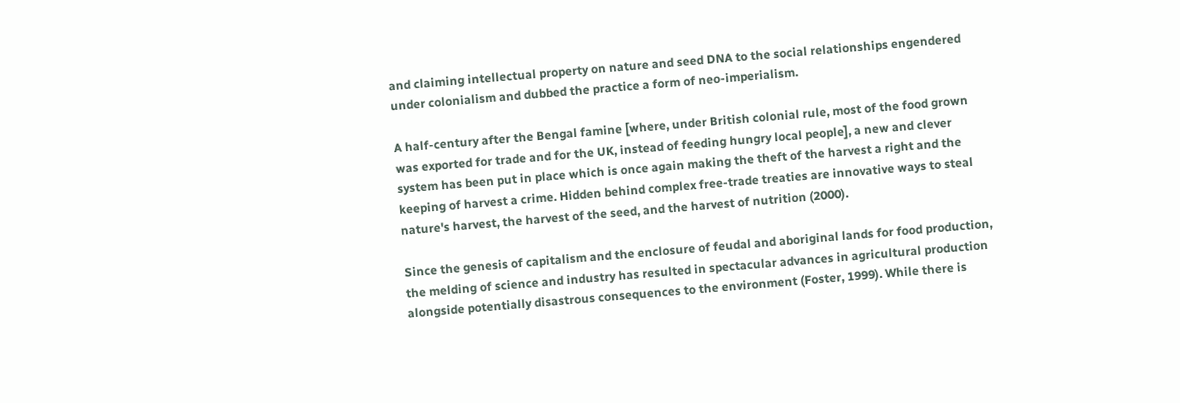and claiming intellectual property on nature and seed DNA to the social relationships engendered under colonialism and dubbed the practice a form of neo-imperialism.

A half-century after the Bengal famine [where, under British colonial rule, most of the food grown was exported for trade and for the UK, instead of feeding hungry local people], a new and clever system has been put in place which is once again making the theft of the harvest a right and the keeping of harvest a crime. Hidden behind complex free-trade treaties are innovative ways to steal nature's harvest, the harvest of the seed, and the harvest of nutrition (2000).

Since the genesis of capitalism and the enclosure of feudal and aboriginal lands for food production, the melding of science and industry has resulted in spectacular advances in agricultural production alongside potentially disastrous consequences to the environment (Foster, 1999). While there is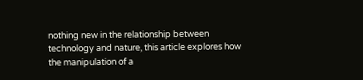nothing new in the relationship between technology and nature, this article explores how the manipulation of a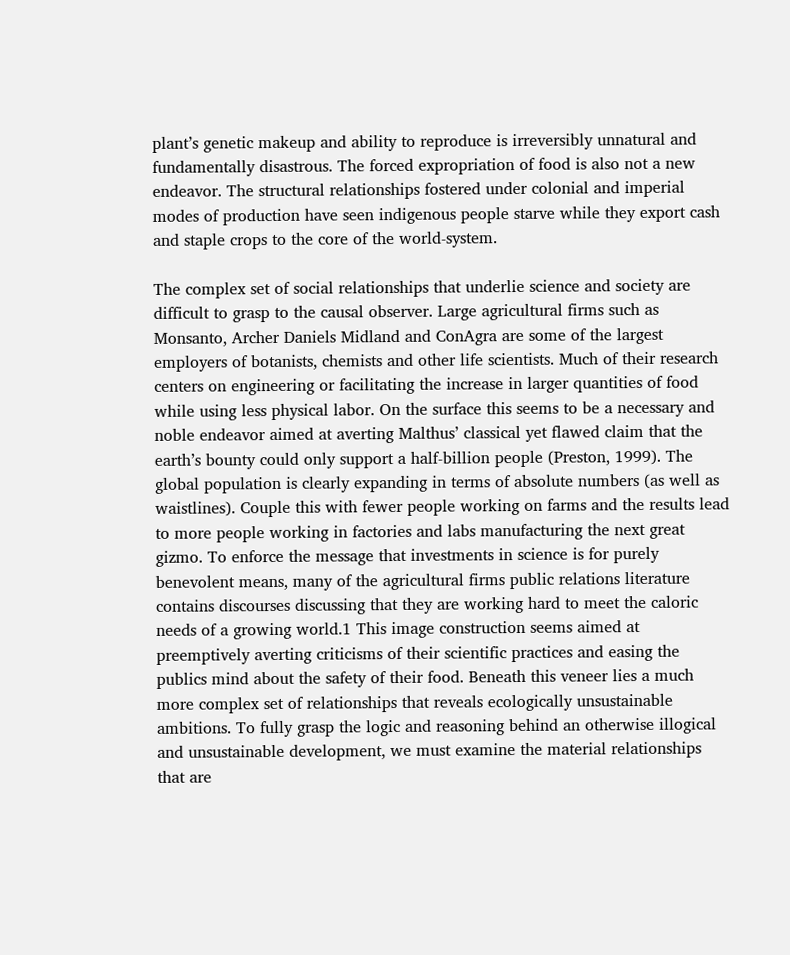plant’s genetic makeup and ability to reproduce is irreversibly unnatural and fundamentally disastrous. The forced expropriation of food is also not a new endeavor. The structural relationships fostered under colonial and imperial modes of production have seen indigenous people starve while they export cash and staple crops to the core of the world-system.

The complex set of social relationships that underlie science and society are difficult to grasp to the causal observer. Large agricultural firms such as Monsanto, Archer Daniels Midland and ConAgra are some of the largest employers of botanists, chemists and other life scientists. Much of their research centers on engineering or facilitating the increase in larger quantities of food while using less physical labor. On the surface this seems to be a necessary and noble endeavor aimed at averting Malthus’ classical yet flawed claim that the earth’s bounty could only support a half-billion people (Preston, 1999). The global population is clearly expanding in terms of absolute numbers (as well as waistlines). Couple this with fewer people working on farms and the results lead to more people working in factories and labs manufacturing the next great gizmo. To enforce the message that investments in science is for purely benevolent means, many of the agricultural firms public relations literature contains discourses discussing that they are working hard to meet the caloric needs of a growing world.1 This image construction seems aimed at preemptively averting criticisms of their scientific practices and easing the publics mind about the safety of their food. Beneath this veneer lies a much more complex set of relationships that reveals ecologically unsustainable ambitions. To fully grasp the logic and reasoning behind an otherwise illogical and unsustainable development, we must examine the material relationships that are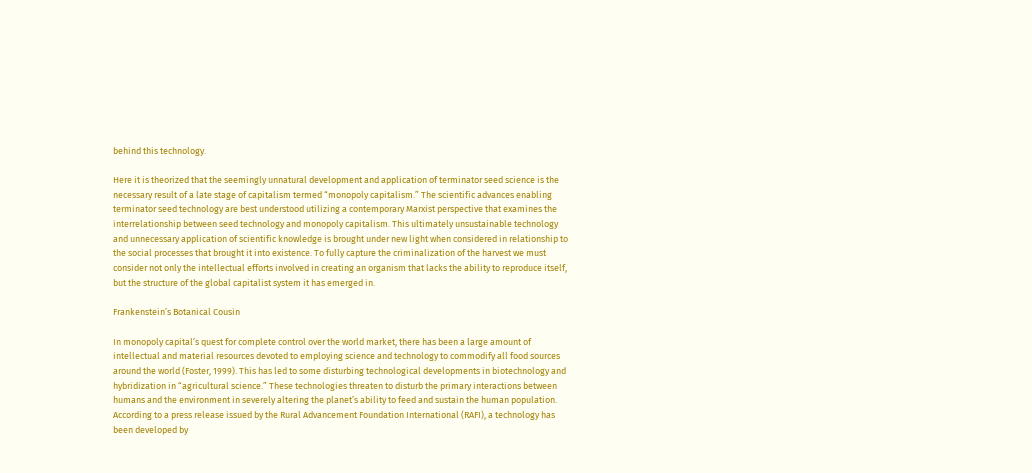behind this technology.

Here it is theorized that the seemingly unnatural development and application of terminator seed science is the necessary result of a late stage of capitalism termed “monopoly capitalism.” The scientific advances enabling terminator seed technology are best understood utilizing a contemporary Marxist perspective that examines the interrelationship between seed technology and monopoly capitalism. This ultimately unsustainable technology and unnecessary application of scientific knowledge is brought under new light when considered in relationship to the social processes that brought it into existence. To fully capture the criminalization of the harvest we must consider not only the intellectual efforts involved in creating an organism that lacks the ability to reproduce itself, but the structure of the global capitalist system it has emerged in.

Frankenstein’s Botanical Cousin

In monopoly capital’s quest for complete control over the world market, there has been a large amount of intellectual and material resources devoted to employing science and technology to commodify all food sources around the world (Foster, 1999). This has led to some disturbing technological developments in biotechnology and hybridization in “agricultural science.” These technologies threaten to disturb the primary interactions between humans and the environment in severely altering the planet’s ability to feed and sustain the human population. According to a press release issued by the Rural Advancement Foundation International (RAFI), a technology has been developed by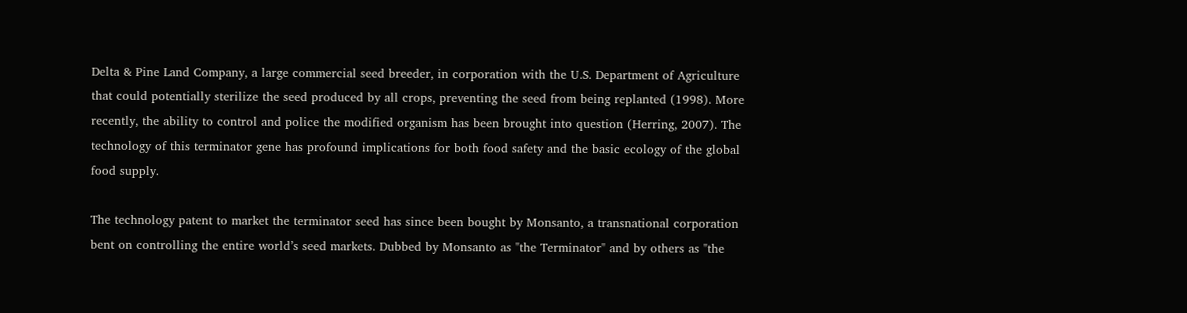Delta & Pine Land Company, a large commercial seed breeder, in corporation with the U.S. Department of Agriculture that could potentially sterilize the seed produced by all crops, preventing the seed from being replanted (1998). More recently, the ability to control and police the modified organism has been brought into question (Herring, 2007). The technology of this terminator gene has profound implications for both food safety and the basic ecology of the global food supply.

The technology patent to market the terminator seed has since been bought by Monsanto, a transnational corporation bent on controlling the entire world’s seed markets. Dubbed by Monsanto as "the Terminator" and by others as "the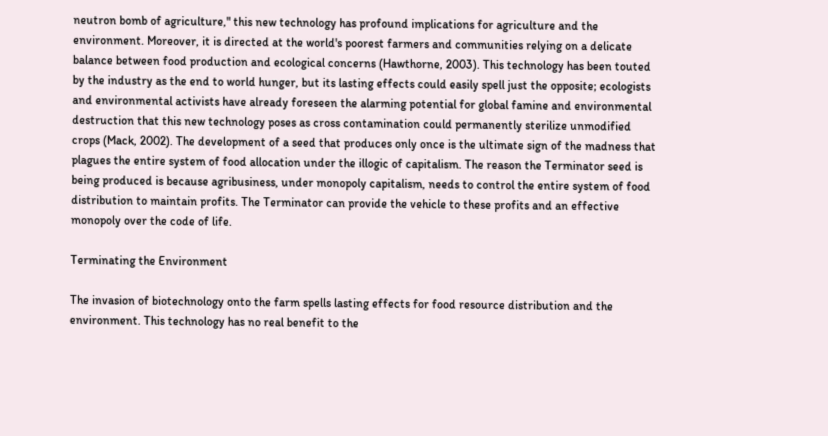neutron bomb of agriculture," this new technology has profound implications for agriculture and the environment. Moreover, it is directed at the world's poorest farmers and communities relying on a delicate balance between food production and ecological concerns (Hawthorne, 2003). This technology has been touted by the industry as the end to world hunger, but its lasting effects could easily spell just the opposite; ecologists and environmental activists have already foreseen the alarming potential for global famine and environmental destruction that this new technology poses as cross contamination could permanently sterilize unmodified crops (Mack, 2002). The development of a seed that produces only once is the ultimate sign of the madness that plagues the entire system of food allocation under the illogic of capitalism. The reason the Terminator seed is being produced is because agribusiness, under monopoly capitalism, needs to control the entire system of food distribution to maintain profits. The Terminator can provide the vehicle to these profits and an effective monopoly over the code of life.

Terminating the Environment

The invasion of biotechnology onto the farm spells lasting effects for food resource distribution and the environment. This technology has no real benefit to the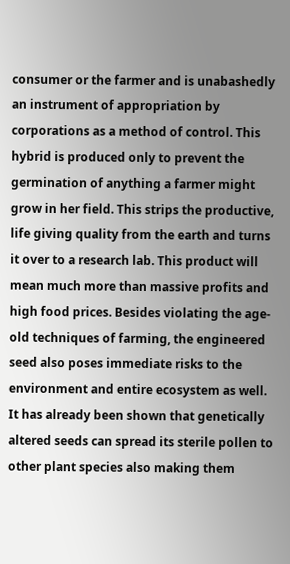consumer or the farmer and is unabashedly an instrument of appropriation by corporations as a method of control. This hybrid is produced only to prevent the germination of anything a farmer might grow in her field. This strips the productive, life giving quality from the earth and turns it over to a research lab. This product will mean much more than massive profits and high food prices. Besides violating the age-old techniques of farming, the engineered seed also poses immediate risks to the environment and entire ecosystem as well. It has already been shown that genetically altered seeds can spread its sterile pollen to other plant species also making them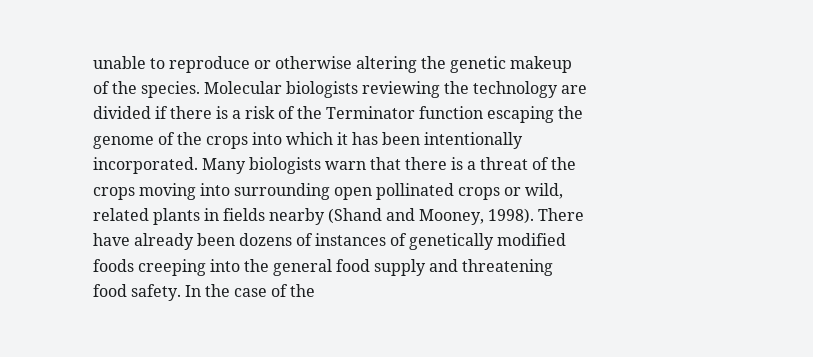unable to reproduce or otherwise altering the genetic makeup of the species. Molecular biologists reviewing the technology are divided if there is a risk of the Terminator function escaping the genome of the crops into which it has been intentionally incorporated. Many biologists warn that there is a threat of the crops moving into surrounding open pollinated crops or wild, related plants in fields nearby (Shand and Mooney, 1998). There have already been dozens of instances of genetically modified foods creeping into the general food supply and threatening food safety. In the case of the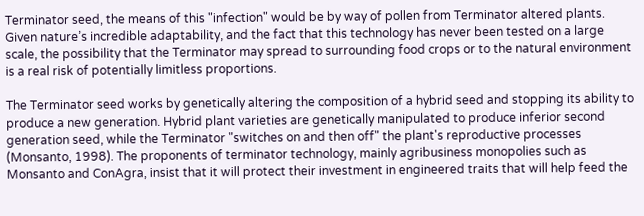Terminator seed, the means of this "infection" would be by way of pollen from Terminator altered plants. Given nature’s incredible adaptability, and the fact that this technology has never been tested on a large scale, the possibility that the Terminator may spread to surrounding food crops or to the natural environment is a real risk of potentially limitless proportions.

The Terminator seed works by genetically altering the composition of a hybrid seed and stopping its ability to produce a new generation. Hybrid plant varieties are genetically manipulated to produce inferior second generation seed, while the Terminator "switches on and then off" the plant's reproductive processes (Monsanto, 1998). The proponents of terminator technology, mainly agribusiness monopolies such as Monsanto and ConAgra, insist that it will protect their investment in engineered traits that will help feed the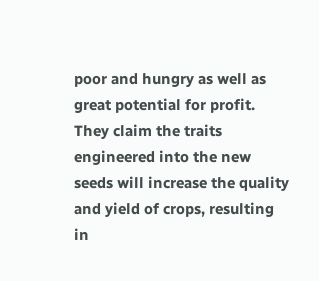poor and hungry as well as great potential for profit. They claim the traits engineered into the new seeds will increase the quality and yield of crops, resulting in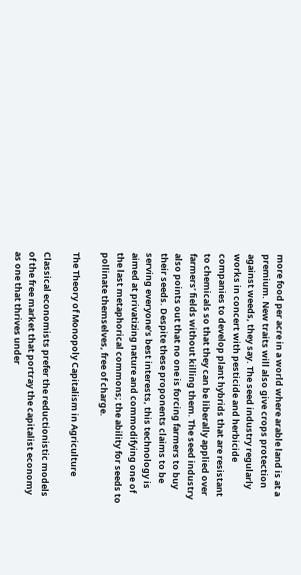more food per acre in a world where arable land is at a premium. New traits will also give crops protection against weeds, they say. The seed industry regularly works in concert with pesticide and herbicide companies to develop plant hybrids that are resistant to chemicals so that they can be liberally applied over farmers’ fields without killing them. The seed industry also points out that no one is forcing farmers to buy their seeds. Despite these proponents claims to be serving everyone’s best interests, this technology is aimed at privatizing nature and commodifying one of the last metaphorical commons; the ability for seeds to pollinate themselves, free of charge.

The Theory of Monopoly Capitalism in Agriculture

Classical economists prefer the reductionistic models of the free market that portray the capitalist economy as one that thrives under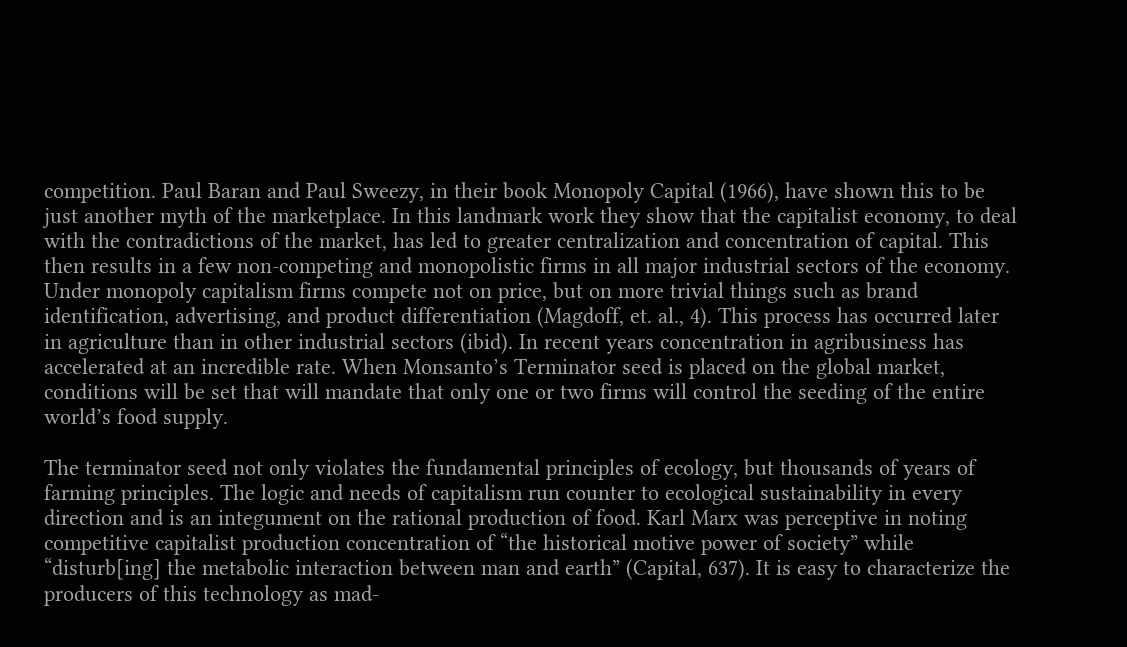competition. Paul Baran and Paul Sweezy, in their book Monopoly Capital (1966), have shown this to be just another myth of the marketplace. In this landmark work they show that the capitalist economy, to deal with the contradictions of the market, has led to greater centralization and concentration of capital. This then results in a few non-competing and monopolistic firms in all major industrial sectors of the economy. Under monopoly capitalism firms compete not on price, but on more trivial things such as brand identification, advertising, and product differentiation (Magdoff, et. al., 4). This process has occurred later in agriculture than in other industrial sectors (ibid). In recent years concentration in agribusiness has accelerated at an incredible rate. When Monsanto’s Terminator seed is placed on the global market, conditions will be set that will mandate that only one or two firms will control the seeding of the entire world’s food supply.

The terminator seed not only violates the fundamental principles of ecology, but thousands of years of farming principles. The logic and needs of capitalism run counter to ecological sustainability in every direction and is an integument on the rational production of food. Karl Marx was perceptive in noting competitive capitalist production concentration of “the historical motive power of society” while “disturb[ing] the metabolic interaction between man and earth” (Capital, 637). It is easy to characterize the producers of this technology as mad-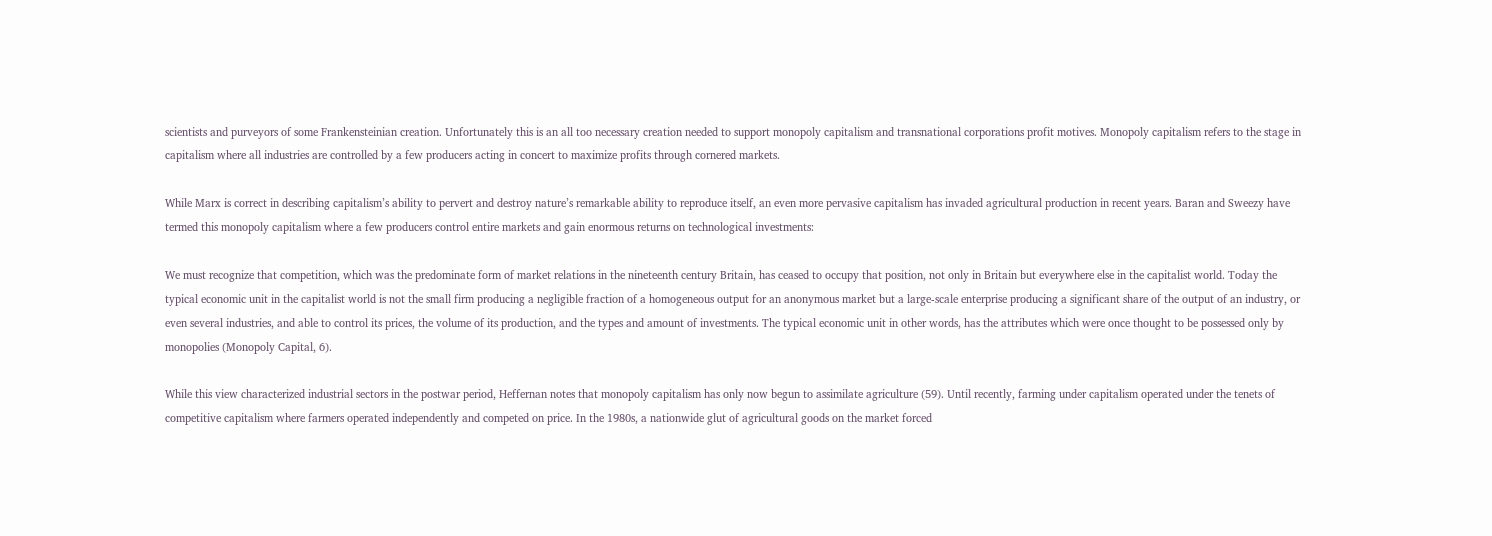scientists and purveyors of some Frankensteinian creation. Unfortunately this is an all too necessary creation needed to support monopoly capitalism and transnational corporations profit motives. Monopoly capitalism refers to the stage in capitalism where all industries are controlled by a few producers acting in concert to maximize profits through cornered markets.

While Marx is correct in describing capitalism’s ability to pervert and destroy nature’s remarkable ability to reproduce itself, an even more pervasive capitalism has invaded agricultural production in recent years. Baran and Sweezy have termed this monopoly capitalism where a few producers control entire markets and gain enormous returns on technological investments:

We must recognize that competition, which was the predominate form of market relations in the nineteenth century Britain, has ceased to occupy that position, not only in Britain but everywhere else in the capitalist world. Today the typical economic unit in the capitalist world is not the small firm producing a negligible fraction of a homogeneous output for an anonymous market but a large-scale enterprise producing a significant share of the output of an industry, or even several industries, and able to control its prices, the volume of its production, and the types and amount of investments. The typical economic unit in other words, has the attributes which were once thought to be possessed only by monopolies (Monopoly Capital, 6).

While this view characterized industrial sectors in the postwar period, Heffernan notes that monopoly capitalism has only now begun to assimilate agriculture (59). Until recently, farming under capitalism operated under the tenets of competitive capitalism where farmers operated independently and competed on price. In the 1980s, a nationwide glut of agricultural goods on the market forced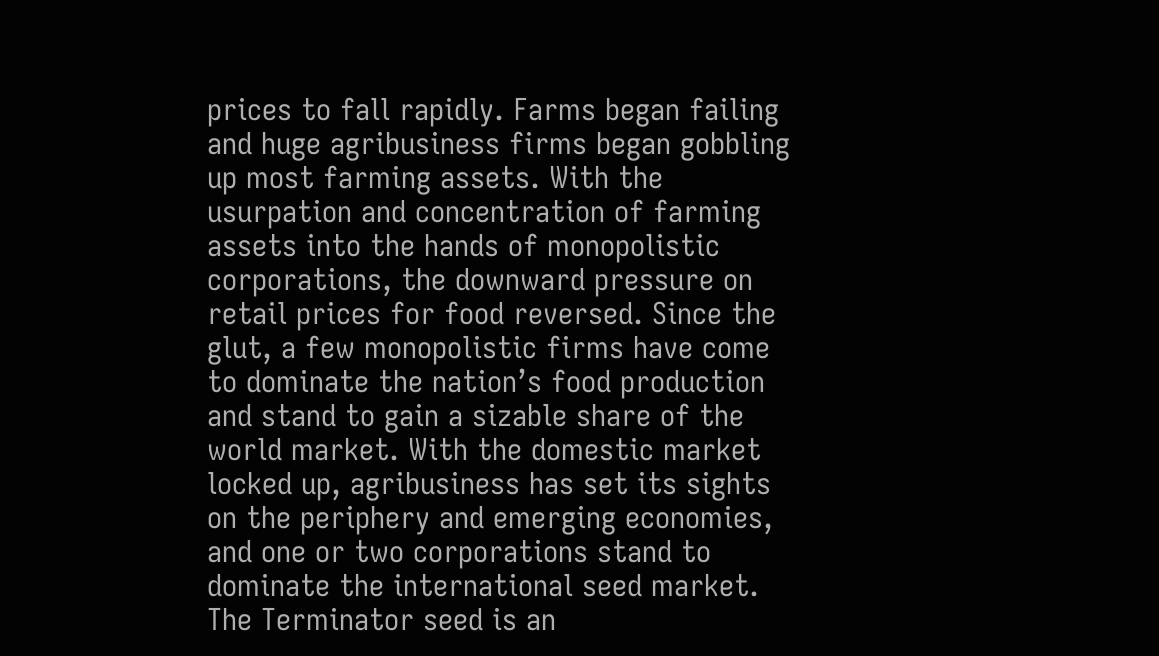prices to fall rapidly. Farms began failing and huge agribusiness firms began gobbling up most farming assets. With the usurpation and concentration of farming assets into the hands of monopolistic corporations, the downward pressure on retail prices for food reversed. Since the glut, a few monopolistic firms have come to dominate the nation’s food production and stand to gain a sizable share of the world market. With the domestic market locked up, agribusiness has set its sights on the periphery and emerging economies, and one or two corporations stand to dominate the international seed market. The Terminator seed is an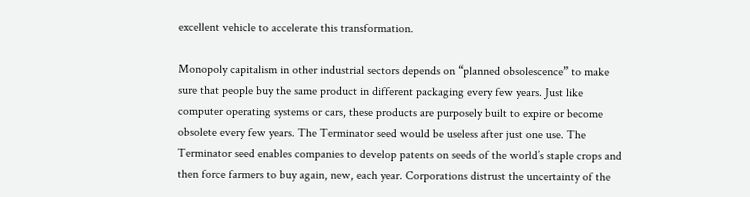excellent vehicle to accelerate this transformation.

Monopoly capitalism in other industrial sectors depends on “planned obsolescence” to make sure that people buy the same product in different packaging every few years. Just like computer operating systems or cars, these products are purposely built to expire or become obsolete every few years. The Terminator seed would be useless after just one use. The Terminator seed enables companies to develop patents on seeds of the world’s staple crops and then force farmers to buy again, new, each year. Corporations distrust the uncertainty of the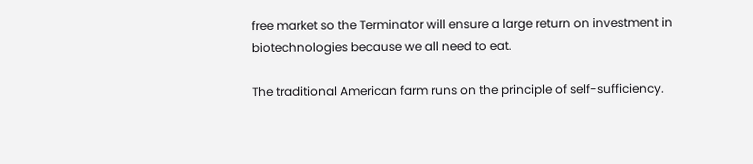free market so the Terminator will ensure a large return on investment in biotechnologies because we all need to eat.

The traditional American farm runs on the principle of self-sufficiency.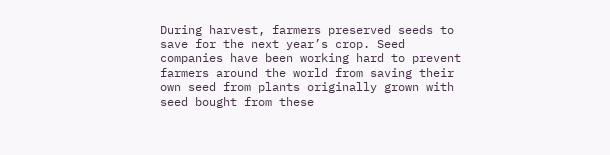During harvest, farmers preserved seeds to save for the next year’s crop. Seed companies have been working hard to prevent farmers around the world from saving their own seed from plants originally grown with seed bought from these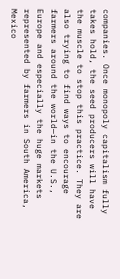companies. Once monopoly capitalism fully takes hold, the seed producers will have the muscle to stop this practice. They are also trying to find ways to encourage farmers around the world—in the U.S., Europe and especially the huge markets represented by farmers in South America, Mexico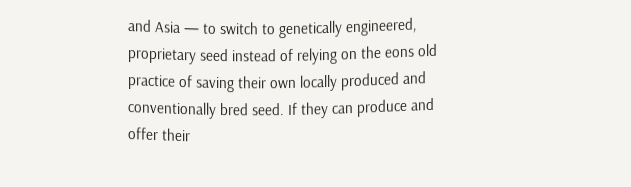and Asia — to switch to genetically engineered, proprietary seed instead of relying on the eons old practice of saving their own locally produced and conventionally bred seed. If they can produce and offer their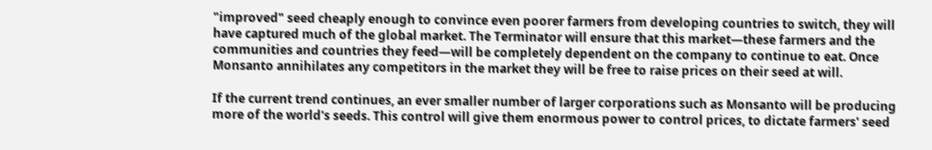"improved" seed cheaply enough to convince even poorer farmers from developing countries to switch, they will have captured much of the global market. The Terminator will ensure that this market—these farmers and the communities and countries they feed—will be completely dependent on the company to continue to eat. Once Monsanto annihilates any competitors in the market they will be free to raise prices on their seed at will.

If the current trend continues, an ever smaller number of larger corporations such as Monsanto will be producing more of the world's seeds. This control will give them enormous power to control prices, to dictate farmers' seed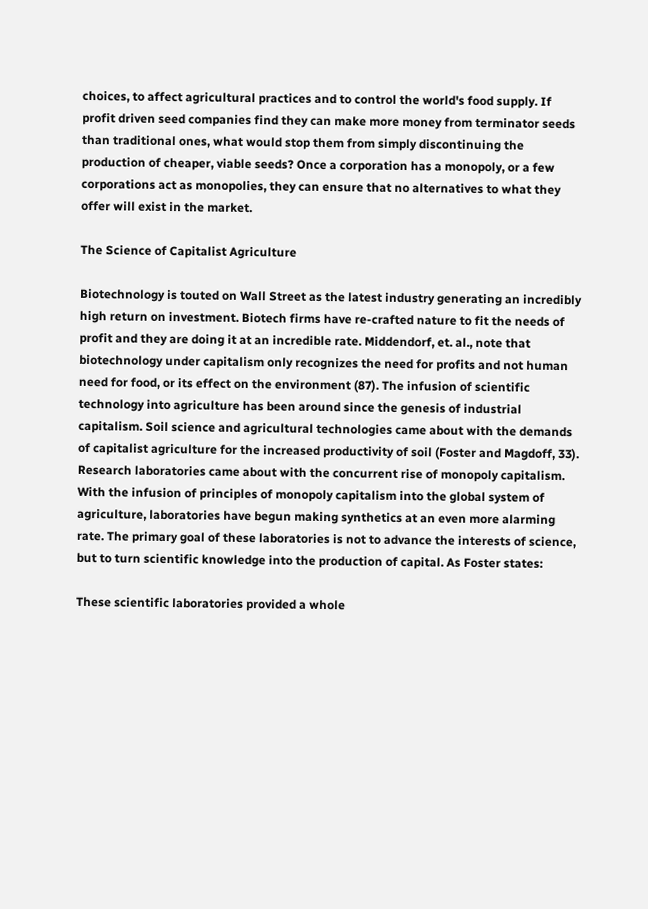choices, to affect agricultural practices and to control the world's food supply. If profit driven seed companies find they can make more money from terminator seeds than traditional ones, what would stop them from simply discontinuing the production of cheaper, viable seeds? Once a corporation has a monopoly, or a few corporations act as monopolies, they can ensure that no alternatives to what they offer will exist in the market.

The Science of Capitalist Agriculture

Biotechnology is touted on Wall Street as the latest industry generating an incredibly high return on investment. Biotech firms have re-crafted nature to fit the needs of profit and they are doing it at an incredible rate. Middendorf, et. al., note that biotechnology under capitalism only recognizes the need for profits and not human need for food, or its effect on the environment (87). The infusion of scientific technology into agriculture has been around since the genesis of industrial capitalism. Soil science and agricultural technologies came about with the demands of capitalist agriculture for the increased productivity of soil (Foster and Magdoff, 33). Research laboratories came about with the concurrent rise of monopoly capitalism. With the infusion of principles of monopoly capitalism into the global system of agriculture, laboratories have begun making synthetics at an even more alarming rate. The primary goal of these laboratories is not to advance the interests of science, but to turn scientific knowledge into the production of capital. As Foster states:

These scientific laboratories provided a whole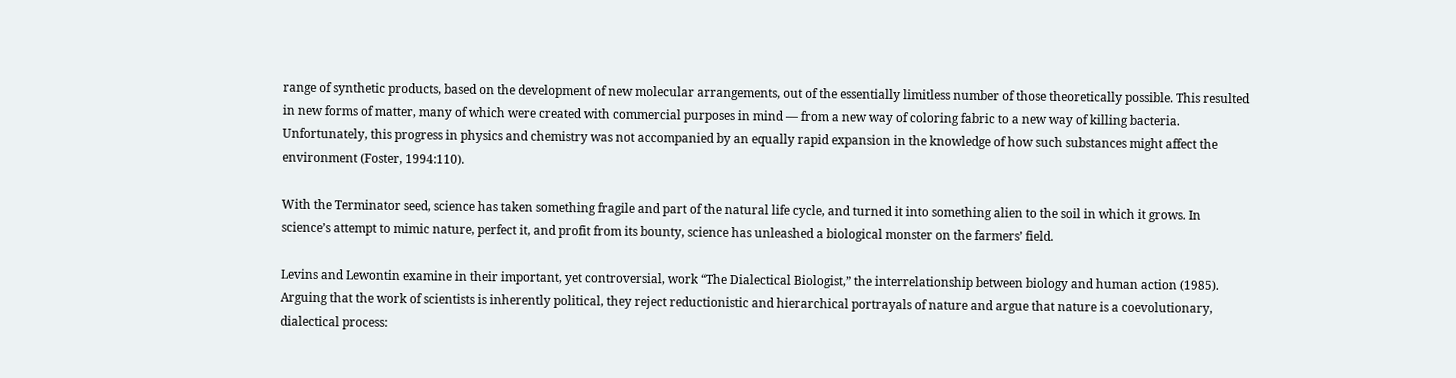range of synthetic products, based on the development of new molecular arrangements, out of the essentially limitless number of those theoretically possible. This resulted in new forms of matter, many of which were created with commercial purposes in mind — from a new way of coloring fabric to a new way of killing bacteria. Unfortunately, this progress in physics and chemistry was not accompanied by an equally rapid expansion in the knowledge of how such substances might affect the environment (Foster, 1994:110).

With the Terminator seed, science has taken something fragile and part of the natural life cycle, and turned it into something alien to the soil in which it grows. In science’s attempt to mimic nature, perfect it, and profit from its bounty, science has unleashed a biological monster on the farmers’ field.

Levins and Lewontin examine in their important, yet controversial, work “The Dialectical Biologist,” the interrelationship between biology and human action (1985). Arguing that the work of scientists is inherently political, they reject reductionistic and hierarchical portrayals of nature and argue that nature is a coevolutionary, dialectical process: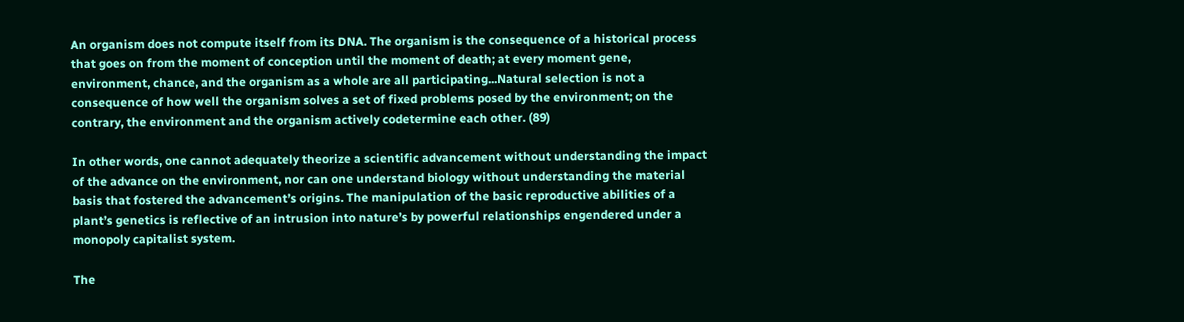An organism does not compute itself from its DNA. The organism is the consequence of a historical process that goes on from the moment of conception until the moment of death; at every moment gene, environment, chance, and the organism as a whole are all participating...Natural selection is not a consequence of how well the organism solves a set of fixed problems posed by the environment; on the contrary, the environment and the organism actively codetermine each other. (89)

In other words, one cannot adequately theorize a scientific advancement without understanding the impact of the advance on the environment, nor can one understand biology without understanding the material basis that fostered the advancement’s origins. The manipulation of the basic reproductive abilities of a plant’s genetics is reflective of an intrusion into nature’s by powerful relationships engendered under a monopoly capitalist system.

The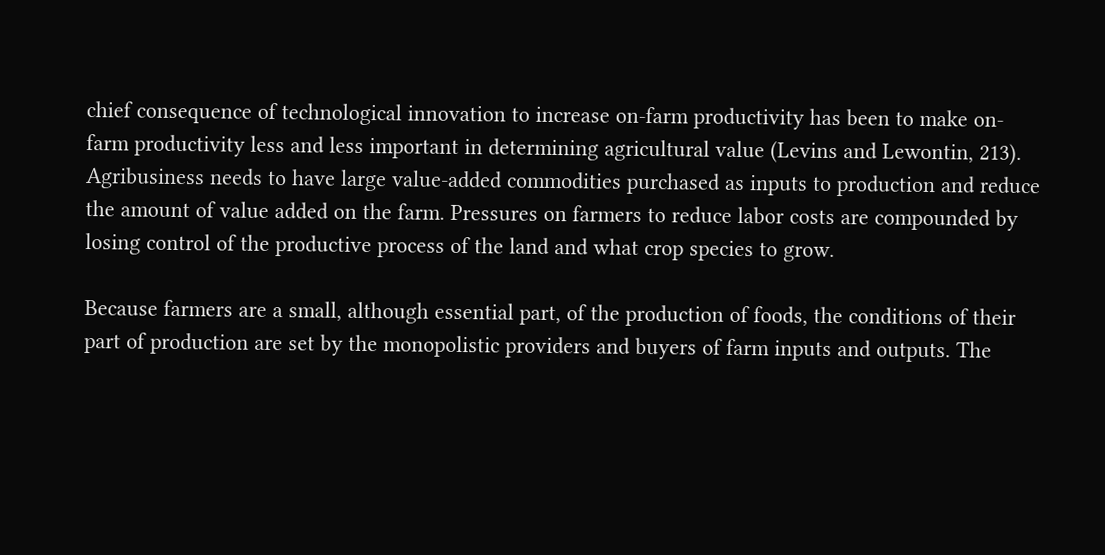chief consequence of technological innovation to increase on-farm productivity has been to make on-farm productivity less and less important in determining agricultural value (Levins and Lewontin, 213). Agribusiness needs to have large value-added commodities purchased as inputs to production and reduce the amount of value added on the farm. Pressures on farmers to reduce labor costs are compounded by losing control of the productive process of the land and what crop species to grow.

Because farmers are a small, although essential part, of the production of foods, the conditions of their part of production are set by the monopolistic providers and buyers of farm inputs and outputs. The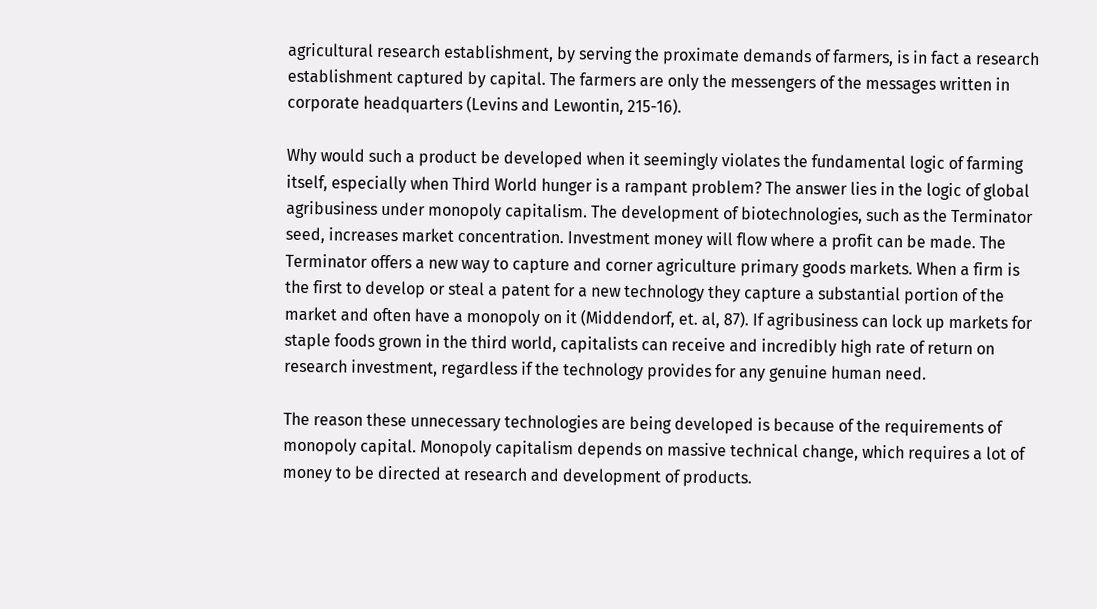agricultural research establishment, by serving the proximate demands of farmers, is in fact a research establishment captured by capital. The farmers are only the messengers of the messages written in corporate headquarters (Levins and Lewontin, 215-16).

Why would such a product be developed when it seemingly violates the fundamental logic of farming itself, especially when Third World hunger is a rampant problem? The answer lies in the logic of global agribusiness under monopoly capitalism. The development of biotechnologies, such as the Terminator seed, increases market concentration. Investment money will flow where a profit can be made. The Terminator offers a new way to capture and corner agriculture primary goods markets. When a firm is the first to develop or steal a patent for a new technology they capture a substantial portion of the market and often have a monopoly on it (Middendorf, et. al, 87). If agribusiness can lock up markets for staple foods grown in the third world, capitalists can receive and incredibly high rate of return on research investment, regardless if the technology provides for any genuine human need.

The reason these unnecessary technologies are being developed is because of the requirements of monopoly capital. Monopoly capitalism depends on massive technical change, which requires a lot of money to be directed at research and development of products.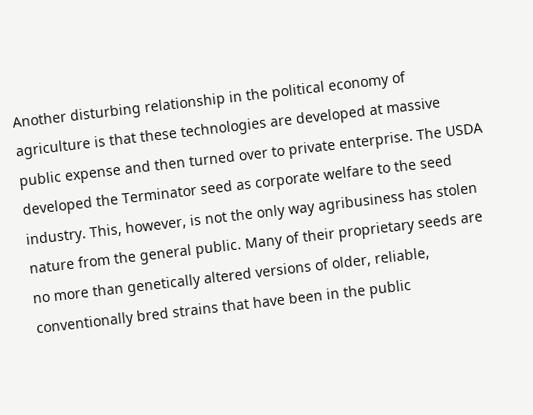Another disturbing relationship in the political economy of agriculture is that these technologies are developed at massive public expense and then turned over to private enterprise. The USDA developed the Terminator seed as corporate welfare to the seed industry. This, however, is not the only way agribusiness has stolen nature from the general public. Many of their proprietary seeds are no more than genetically altered versions of older, reliable, conventionally bred strains that have been in the public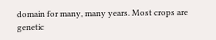domain for many, many years. Most crops are genetic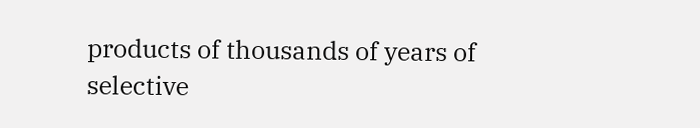products of thousands of years of selective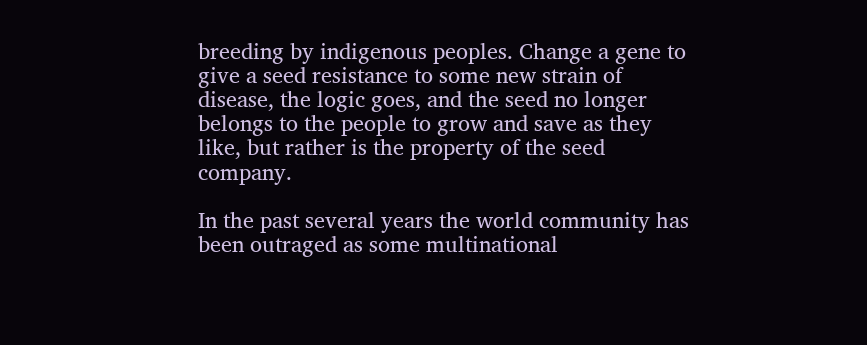breeding by indigenous peoples. Change a gene to give a seed resistance to some new strain of disease, the logic goes, and the seed no longer belongs to the people to grow and save as they like, but rather is the property of the seed company.

In the past several years the world community has been outraged as some multinational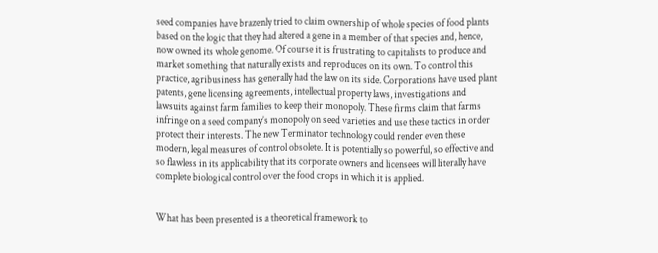seed companies have brazenly tried to claim ownership of whole species of food plants based on the logic that they had altered a gene in a member of that species and, hence, now owned its whole genome. Of course it is frustrating to capitalists to produce and market something that naturally exists and reproduces on its own. To control this practice, agribusiness has generally had the law on its side. Corporations have used plant patents, gene licensing agreements, intellectual property laws, investigations and lawsuits against farm families to keep their monopoly. These firms claim that farms infringe on a seed company’s monopoly on seed varieties and use these tactics in order protect their interests. The new Terminator technology could render even these modern, legal measures of control obsolete. It is potentially so powerful, so effective and so flawless in its applicability that its corporate owners and licensees will literally have complete biological control over the food crops in which it is applied.


What has been presented is a theoretical framework to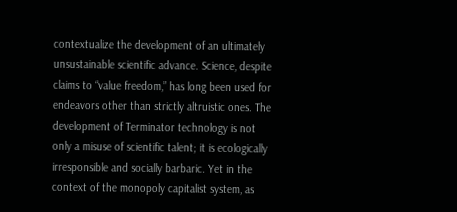contextualize the development of an ultimately unsustainable scientific advance. Science, despite claims to “value freedom,” has long been used for endeavors other than strictly altruistic ones. The development of Terminator technology is not only a misuse of scientific talent; it is ecologically irresponsible and socially barbaric. Yet in the context of the monopoly capitalist system, as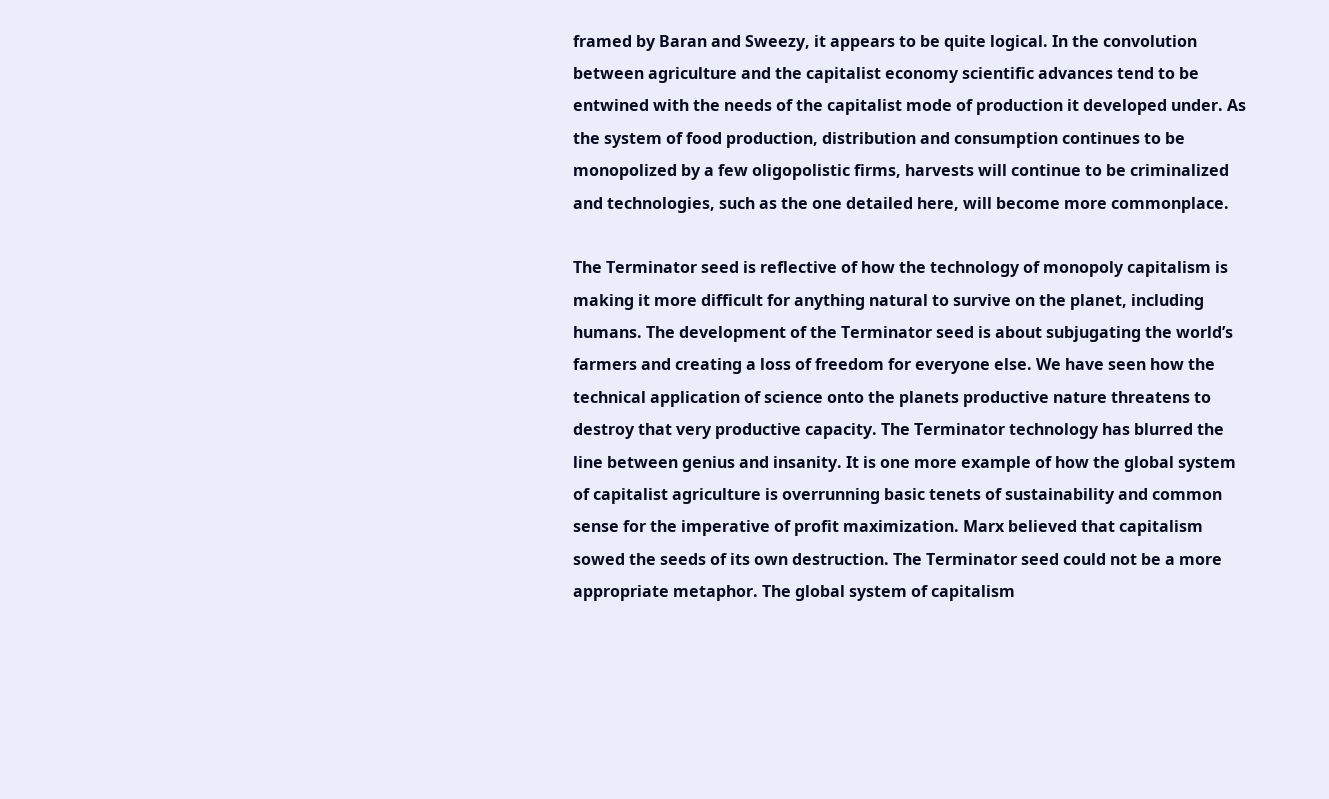framed by Baran and Sweezy, it appears to be quite logical. In the convolution between agriculture and the capitalist economy scientific advances tend to be entwined with the needs of the capitalist mode of production it developed under. As the system of food production, distribution and consumption continues to be monopolized by a few oligopolistic firms, harvests will continue to be criminalized and technologies, such as the one detailed here, will become more commonplace.

The Terminator seed is reflective of how the technology of monopoly capitalism is making it more difficult for anything natural to survive on the planet, including humans. The development of the Terminator seed is about subjugating the world’s farmers and creating a loss of freedom for everyone else. We have seen how the technical application of science onto the planets productive nature threatens to destroy that very productive capacity. The Terminator technology has blurred the line between genius and insanity. It is one more example of how the global system of capitalist agriculture is overrunning basic tenets of sustainability and common sense for the imperative of profit maximization. Marx believed that capitalism sowed the seeds of its own destruction. The Terminator seed could not be a more appropriate metaphor. The global system of capitalism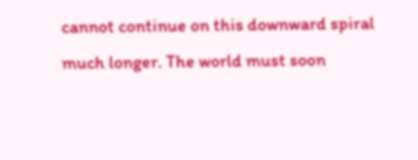cannot continue on this downward spiral much longer. The world must soon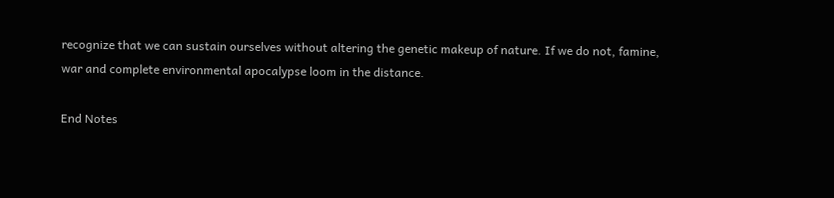recognize that we can sustain ourselves without altering the genetic makeup of nature. If we do not, famine, war and complete environmental apocalypse loom in the distance.

End Notes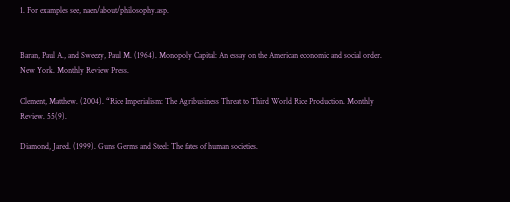1. For examples see, naen/about/philosophy.asp.


Baran, Paul A., and Sweezy, Paul M. (1964). Monopoly Capital: An essay on the American economic and social order. New York. Monthly Review Press.

Clement, Matthew. (2004). “Rice Imperialism: The Agribusiness Threat to Third World Rice Production. Monthly Review. 55(9).

Diamond, Jared. (1999). Guns Germs and Steel: The fates of human societies.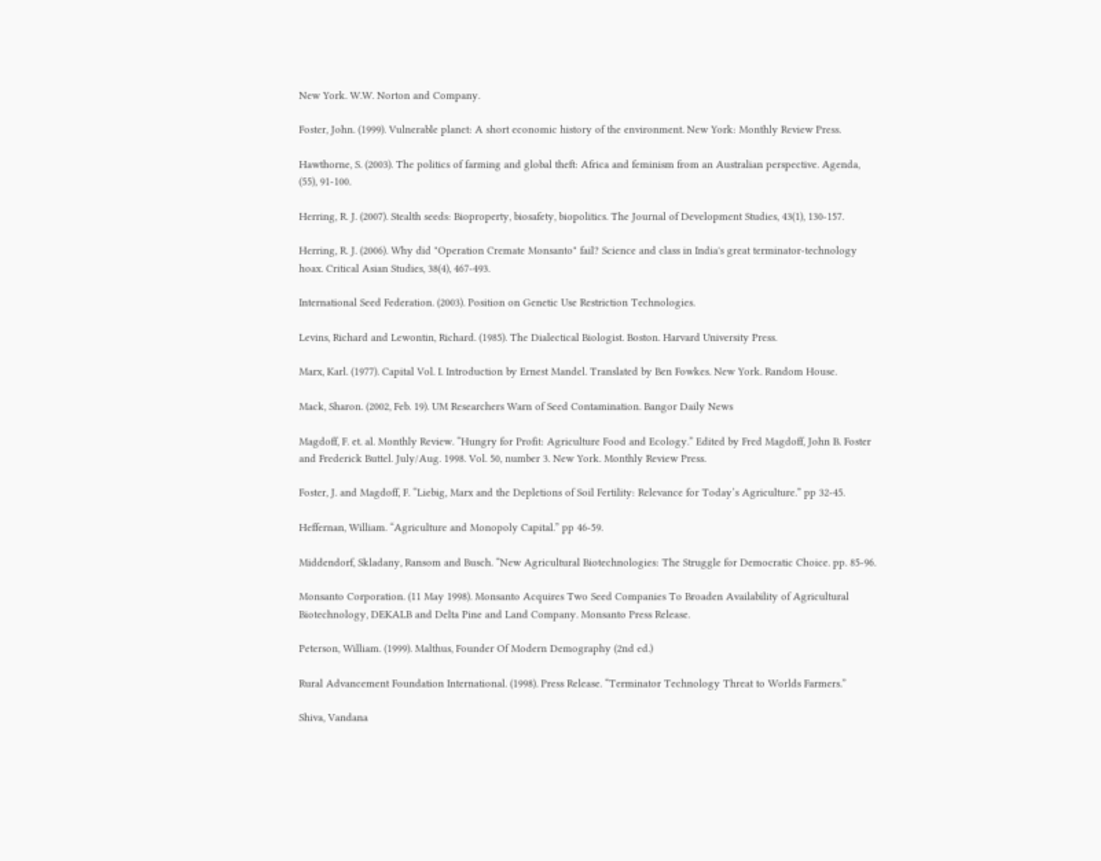New York. W.W. Norton and Company.

Foster, John. (1999). Vulnerable planet: A short economic history of the environment. New York: Monthly Review Press.

Hawthorne, S. (2003). The politics of farming and global theft: Africa and feminism from an Australian perspective. Agenda, (55), 91-100.

Herring, R. J. (2007). Stealth seeds: Bioproperty, biosafety, biopolitics. The Journal of Development Studies, 43(1), 130-157.

Herring, R. J. (2006). Why did "Operation Cremate Monsanto" fail? Science and class in India's great terminator-technology hoax. Critical Asian Studies, 38(4), 467-493.

International Seed Federation. (2003). Position on Genetic Use Restriction Technologies.

Levins, Richard and Lewontin, Richard. (1985). The Dialectical Biologist. Boston. Harvard University Press.

Marx, Karl. (1977). Capital Vol. I. Introduction by Ernest Mandel. Translated by Ben Fowkes. New York. Random House.

Mack, Sharon. (2002, Feb. 19). UM Researchers Warn of Seed Contamination. Bangor Daily News

Magdoff, F. et. al. Monthly Review. “Hungry for Profit: Agriculture Food and Ecology.” Edited by Fred Magdoff, John B. Foster and Frederick Buttel. July/Aug. 1998. Vol. 50, number 3. New York. Monthly Review Press.

Foster, J. and Magdoff, F. “Liebig, Marx and the Depletions of Soil Fertility: Relevance for Today’s Agriculture.” pp 32-45.

Heffernan, William. “Agriculture and Monopoly Capital.” pp 46-59.

Middendorf, Skladany, Ransom and Busch. “New Agricultural Biotechnologies: The Struggle for Democratic Choice. pp. 85-96.

Monsanto Corporation. (11 May 1998). Monsanto Acquires Two Seed Companies To Broaden Availability of Agricultural Biotechnology, DEKALB and Delta Pine and Land Company. Monsanto Press Release.

Peterson, William. (1999). Malthus, Founder Of Modern Demography (2nd ed.)

Rural Advancement Foundation International. (1998). Press Release. “Terminator Technology Threat to Worlds Farmers.”

Shiva, Vandana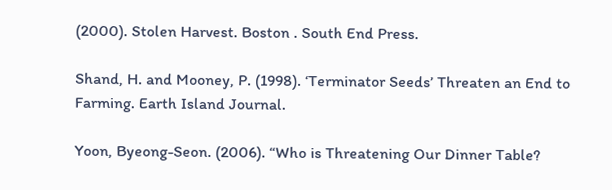(2000). Stolen Harvest. Boston . South End Press.

Shand, H. and Mooney, P. (1998). ‘Terminator Seeds’ Threaten an End to Farming. Earth Island Journal.

Yoon, Byeong-Seon. (2006). “Who is Threatening Our Dinner Table?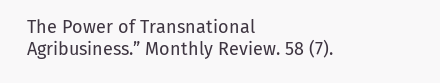The Power of Transnational Agribusiness.” Monthly Review. 58 (7).